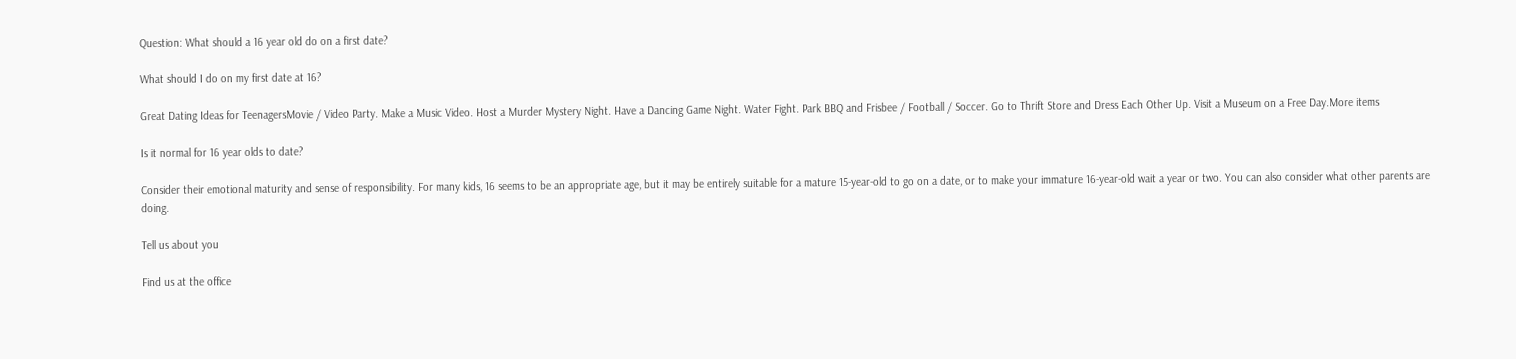Question: What should a 16 year old do on a first date?

What should I do on my first date at 16?

Great Dating Ideas for TeenagersMovie / Video Party. Make a Music Video. Host a Murder Mystery Night. Have a Dancing Game Night. Water Fight. Park BBQ and Frisbee / Football / Soccer. Go to Thrift Store and Dress Each Other Up. Visit a Museum on a Free Day.More items

Is it normal for 16 year olds to date?

Consider their emotional maturity and sense of responsibility. For many kids, 16 seems to be an appropriate age, but it may be entirely suitable for a mature 15-year-old to go on a date, or to make your immature 16-year-old wait a year or two. You can also consider what other parents are doing.

Tell us about you

Find us at the office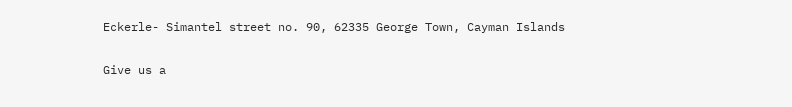Eckerle- Simantel street no. 90, 62335 George Town, Cayman Islands

Give us a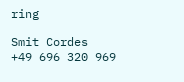ring

Smit Cordes
+49 696 320 969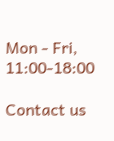Mon - Fri, 11:00-18:00

Contact us